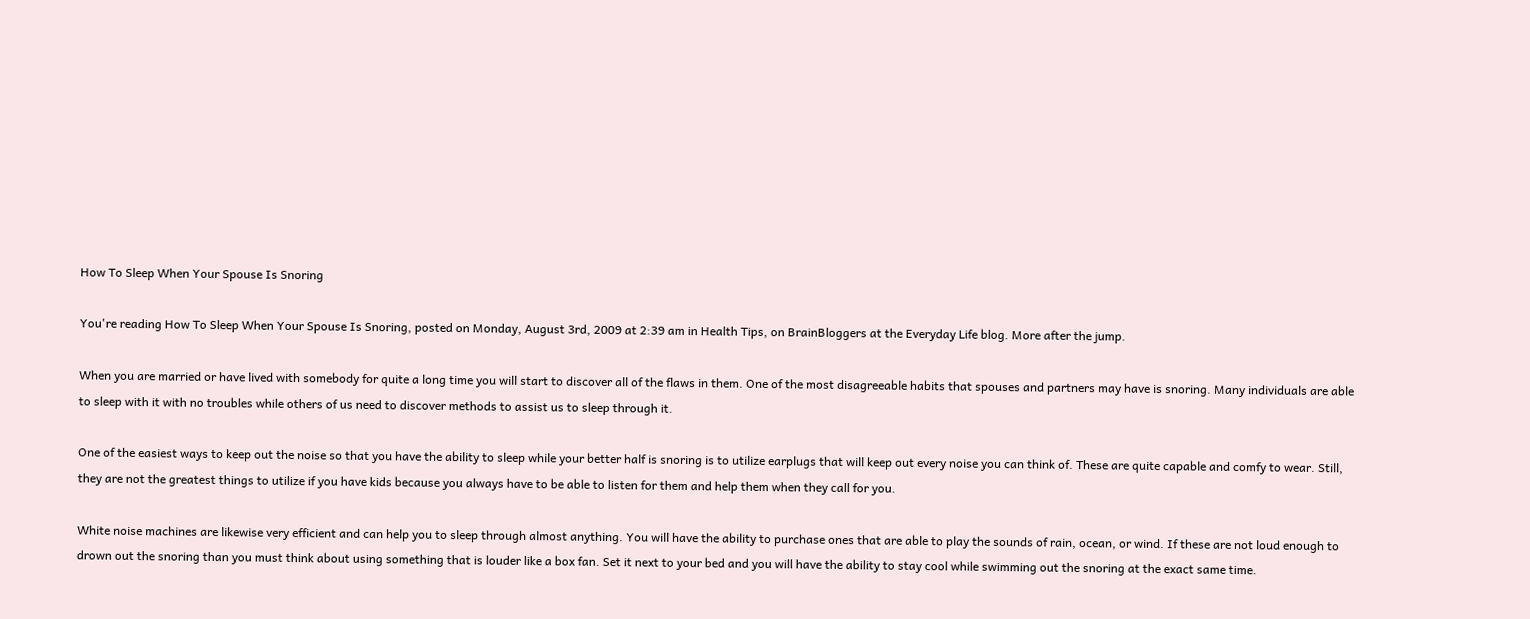How To Sleep When Your Spouse Is Snoring

You're reading How To Sleep When Your Spouse Is Snoring, posted on Monday, August 3rd, 2009 at 2:39 am in Health Tips, on BrainBloggers at the Everyday Life blog. More after the jump.

When you are married or have lived with somebody for quite a long time you will start to discover all of the flaws in them. One of the most disagreeable habits that spouses and partners may have is snoring. Many individuals are able to sleep with it with no troubles while others of us need to discover methods to assist us to sleep through it.

One of the easiest ways to keep out the noise so that you have the ability to sleep while your better half is snoring is to utilize earplugs that will keep out every noise you can think of. These are quite capable and comfy to wear. Still, they are not the greatest things to utilize if you have kids because you always have to be able to listen for them and help them when they call for you.

White noise machines are likewise very efficient and can help you to sleep through almost anything. You will have the ability to purchase ones that are able to play the sounds of rain, ocean, or wind. If these are not loud enough to drown out the snoring than you must think about using something that is louder like a box fan. Set it next to your bed and you will have the ability to stay cool while swimming out the snoring at the exact same time.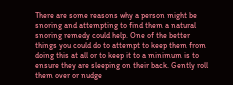There are some reasons why a person might be snoring and attempting to find them a natural snoring remedy could help. One of the better things you could do to attempt to keep them from doing this at all or to keep it to a minimum is to ensure they are sleeping on their back. Gently roll them over or nudge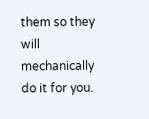them so they will mechanically do it for you.